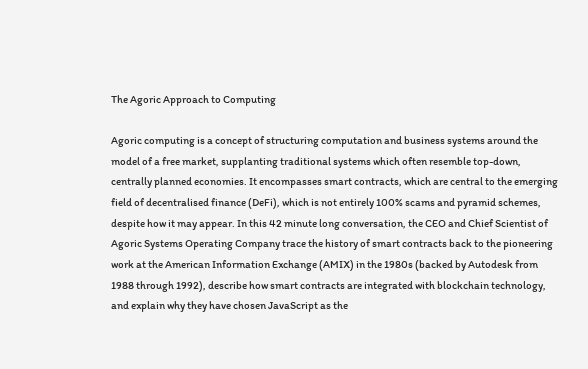The Agoric Approach to Computing

Agoric computing is a concept of structuring computation and business systems around the model of a free market, supplanting traditional systems which often resemble top-down, centrally planned economies. It encompasses smart contracts, which are central to the emerging field of decentralised finance (DeFi), which is not entirely 100% scams and pyramid schemes, despite how it may appear. In this 42 minute long conversation, the CEO and Chief Scientist of Agoric Systems Operating Company trace the history of smart contracts back to the pioneering work at the American Information Exchange (AMIX) in the 1980s (backed by Autodesk from 1988 through 1992), describe how smart contracts are integrated with blockchain technology, and explain why they have chosen JavaScript as the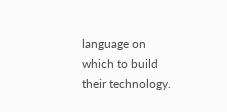language on which to build their technology.